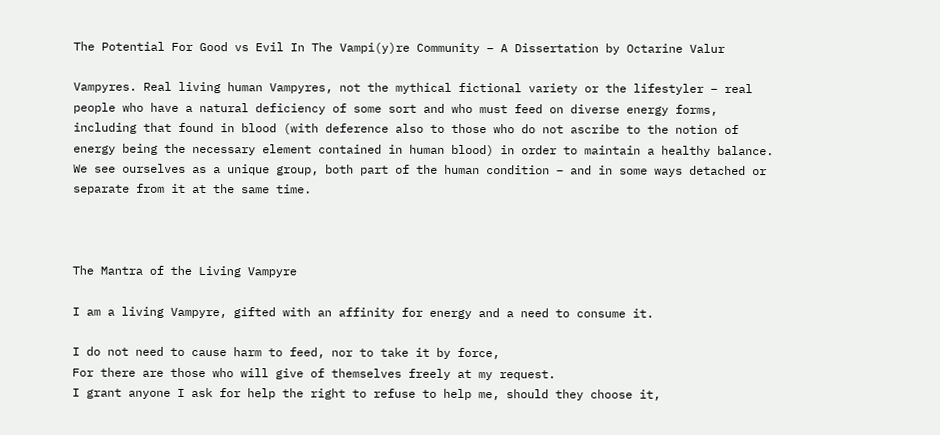The Potential For Good vs Evil In The Vampi(y)re Community – A Dissertation by Octarine Valur

Vampyres. Real living human Vampyres, not the mythical fictional variety or the lifestyler – real people who have a natural deficiency of some sort and who must feed on diverse energy forms, including that found in blood (with deference also to those who do not ascribe to the notion of energy being the necessary element contained in human blood) in order to maintain a healthy balance. We see ourselves as a unique group, both part of the human condition – and in some ways detached or separate from it at the same time.



The Mantra of the Living Vampyre

I am a living Vampyre, gifted with an affinity for energy and a need to consume it.

I do not need to cause harm to feed, nor to take it by force,
For there are those who will give of themselves freely at my request.
I grant anyone I ask for help the right to refuse to help me, should they choose it,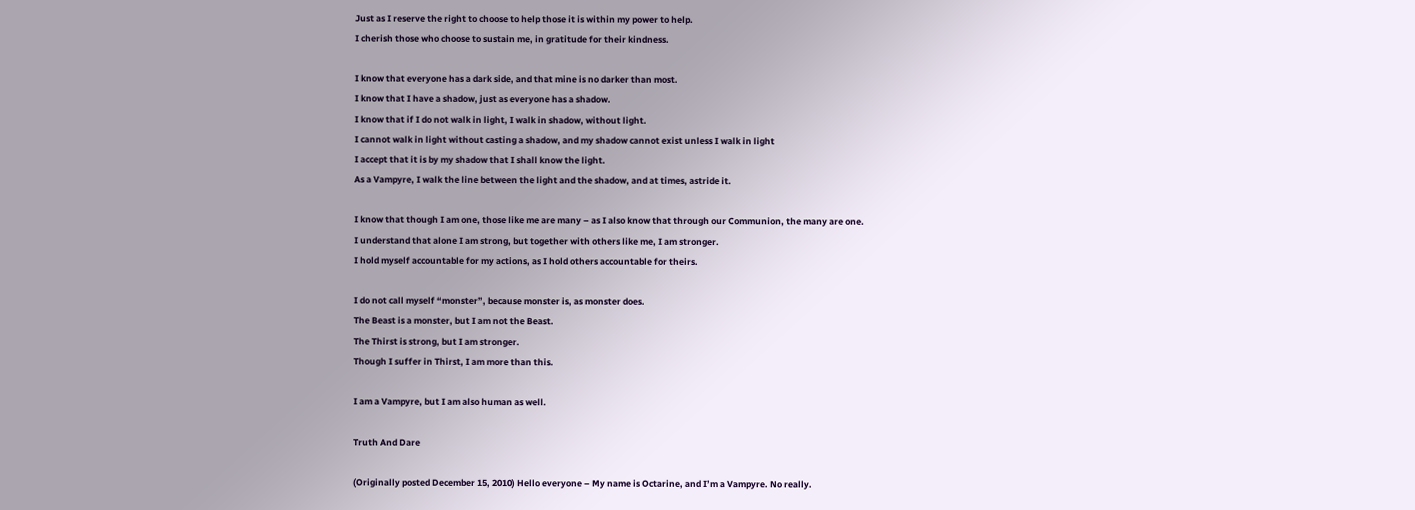Just as I reserve the right to choose to help those it is within my power to help.
I cherish those who choose to sustain me, in gratitude for their kindness.

I know that everyone has a dark side, and that mine is no darker than most.
I know that I have a shadow, just as everyone has a shadow.
I know that if I do not walk in light, I walk in shadow, without light.
I cannot walk in light without casting a shadow, and my shadow cannot exist unless I walk in light
I accept that it is by my shadow that I shall know the light.
As a Vampyre, I walk the line between the light and the shadow, and at times, astride it.

I know that though I am one, those like me are many – as I also know that through our Communion, the many are one.
I understand that alone I am strong, but together with others like me, I am stronger.
I hold myself accountable for my actions, as I hold others accountable for theirs.

I do not call myself “monster”, because monster is, as monster does.
The Beast is a monster, but I am not the Beast.
The Thirst is strong, but I am stronger.
Though I suffer in Thirst, I am more than this.

I am a Vampyre, but I am also human as well.

Truth And Dare

(Originally posted December 15, 2010) Hello everyone – My name is Octarine, and I’m a Vampyre. No really.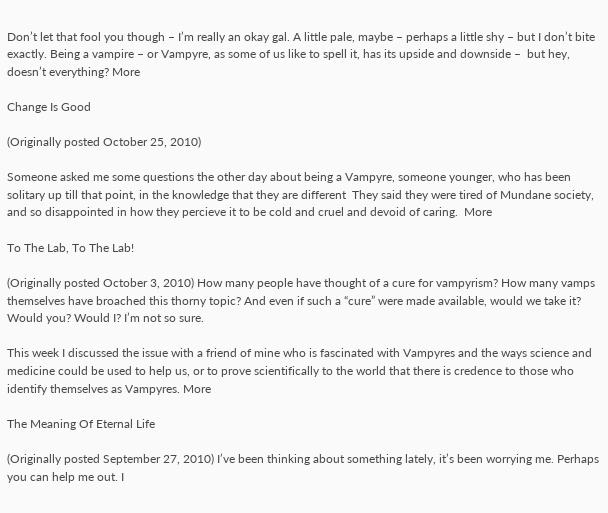Don’t let that fool you though – I’m really an okay gal. A little pale, maybe – perhaps a little shy – but I don’t bite exactly. Being a vampire – or Vampyre, as some of us like to spell it, has its upside and downside –  but hey, doesn’t everything? More

Change Is Good

(Originally posted October 25, 2010)

Someone asked me some questions the other day about being a Vampyre, someone younger, who has been solitary up till that point, in the knowledge that they are different  They said they were tired of Mundane society, and so disappointed in how they percieve it to be cold and cruel and devoid of caring.  More

To The Lab, To The Lab!

(Originally posted October 3, 2010) How many people have thought of a cure for vampyrism? How many vamps themselves have broached this thorny topic? And even if such a “cure” were made available, would we take it? Would you? Would I? I’m not so sure.

This week I discussed the issue with a friend of mine who is fascinated with Vampyres and the ways science and medicine could be used to help us, or to prove scientifically to the world that there is credence to those who identify themselves as Vampyres. More

The Meaning Of Eternal Life

(Originally posted September 27, 2010) I’ve been thinking about something lately, it’s been worrying me. Perhaps you can help me out. I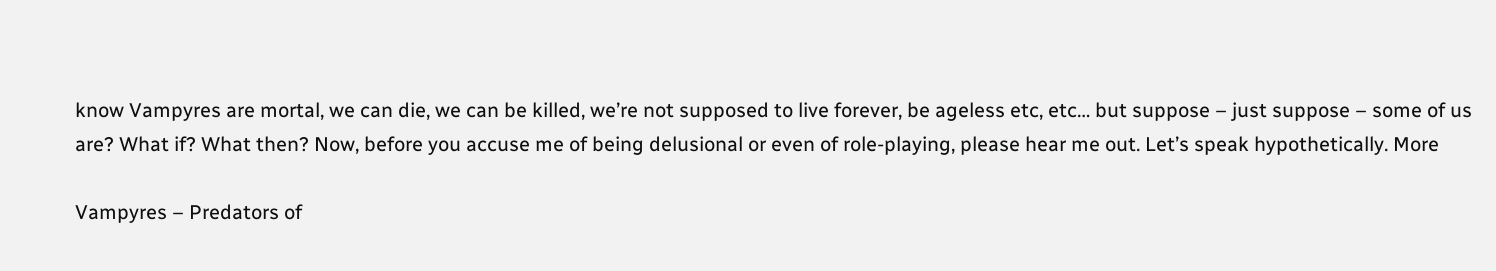know Vampyres are mortal, we can die, we can be killed, we’re not supposed to live forever, be ageless etc, etc… but suppose – just suppose – some of us are? What if? What then? Now, before you accuse me of being delusional or even of role-playing, please hear me out. Let’s speak hypothetically. More

Vampyres – Predators of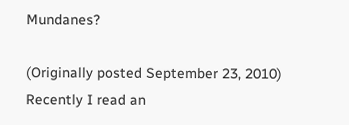Mundanes?

(Originally posted September 23, 2010) Recently I read an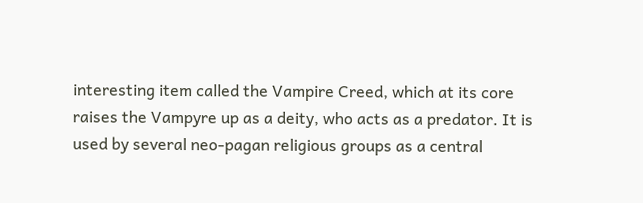interesting item called the Vampire Creed, which at its core raises the Vampyre up as a deity, who acts as a predator. It is used by several neo-pagan religious groups as a central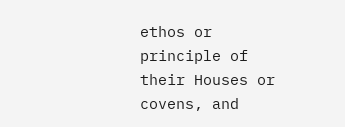ethos or principle of their Houses or covens, and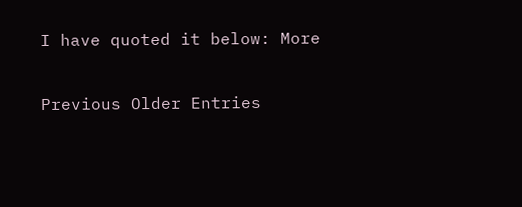I have quoted it below: More

Previous Older Entries